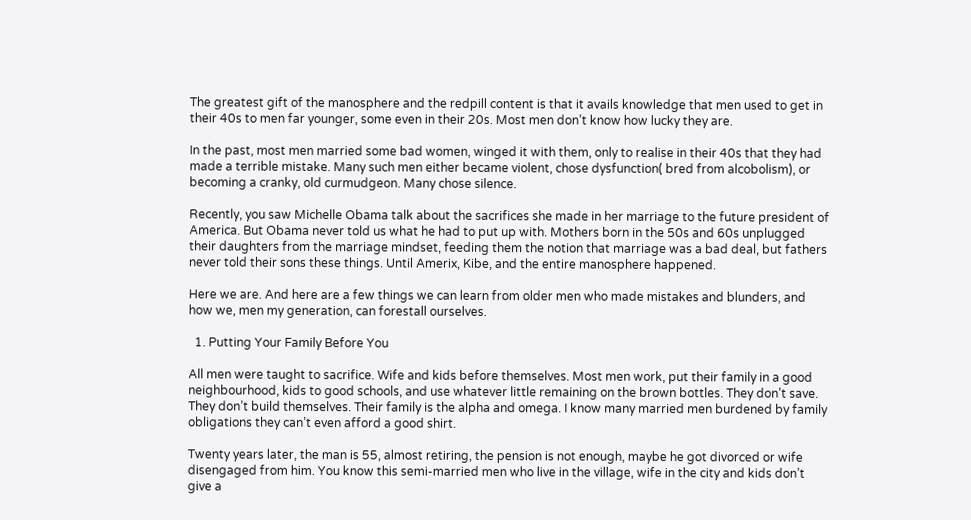The greatest gift of the manosphere and the redpill content is that it avails knowledge that men used to get in their 40s to men far younger, some even in their 20s. Most men don’t know how lucky they are.

In the past, most men married some bad women, winged it with them, only to realise in their 40s that they had made a terrible mistake. Many such men either became violent, chose dysfunction( bred from alcobolism), or becoming a cranky, old curmudgeon. Many chose silence.

Recently, you saw Michelle Obama talk about the sacrifices she made in her marriage to the future president of America. But Obama never told us what he had to put up with. Mothers born in the 50s and 60s unplugged their daughters from the marriage mindset, feeding them the notion that marriage was a bad deal, but fathers never told their sons these things. Until Amerix, Kibe, and the entire manosphere happened.

Here we are. And here are a few things we can learn from older men who made mistakes and blunders, and how we, men my generation, can forestall ourselves.

  1. Putting Your Family Before You

All men were taught to sacrifice. Wife and kids before themselves. Most men work, put their family in a good neighbourhood, kids to good schools, and use whatever little remaining on the brown bottles. They don’t save. They don’t build themselves. Their family is the alpha and omega. I know many married men burdened by family obligations they can’t even afford a good shirt.

Twenty years later, the man is 55, almost retiring, the pension is not enough, maybe he got divorced or wife disengaged from him. You know this semi-married men who live in the village, wife in the city and kids don’t give a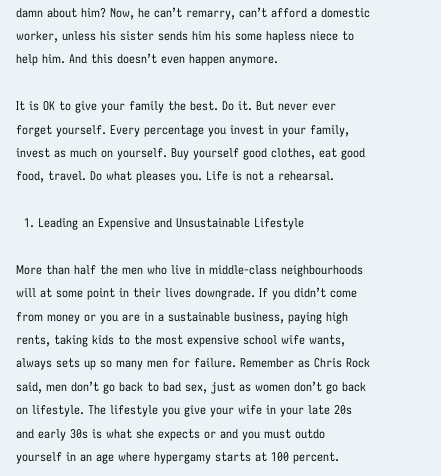damn about him? Now, he can’t remarry, can’t afford a domestic worker, unless his sister sends him his some hapless niece to help him. And this doesn’t even happen anymore.

It is OK to give your family the best. Do it. But never ever forget yourself. Every percentage you invest in your family, invest as much on yourself. Buy yourself good clothes, eat good food, travel. Do what pleases you. Life is not a rehearsal.

  1. Leading an Expensive and Unsustainable Lifestyle

More than half the men who live in middle-class neighbourhoods will at some point in their lives downgrade. If you didn’t come from money or you are in a sustainable business, paying high rents, taking kids to the most expensive school wife wants, always sets up so many men for failure. Remember as Chris Rock said, men don’t go back to bad sex, just as women don’t go back on lifestyle. The lifestyle you give your wife in your late 20s and early 30s is what she expects or and you must outdo yourself in an age where hypergamy starts at 100 percent.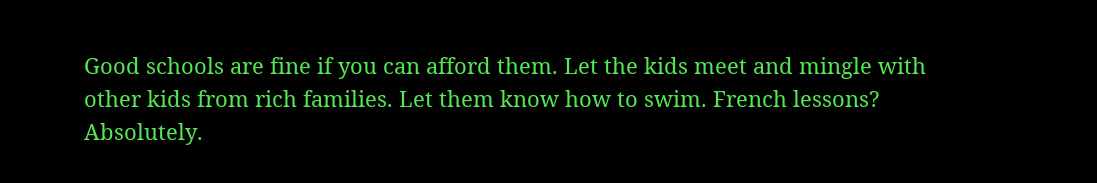Good schools are fine if you can afford them. Let the kids meet and mingle with other kids from rich families. Let them know how to swim. French lessons? Absolutely.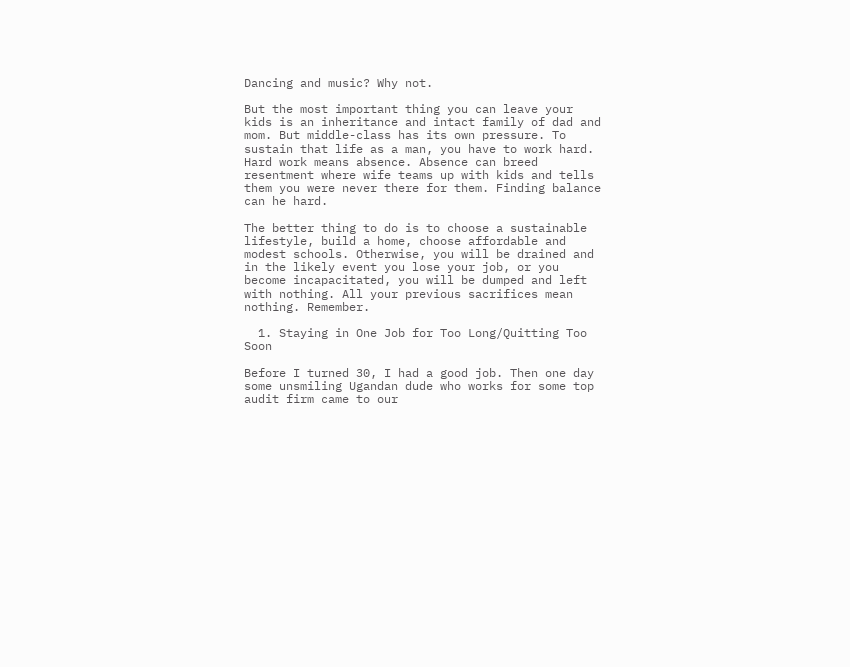Dancing and music? Why not.

But the most important thing you can leave your kids is an inheritance and intact family of dad and mom. But middle-class has its own pressure. To sustain that life as a man, you have to work hard. Hard work means absence. Absence can breed resentment where wife teams up with kids and tells them you were never there for them. Finding balance can he hard.

The better thing to do is to choose a sustainable lifestyle, build a home, choose affordable and modest schools. Otherwise, you will be drained and in the likely event you lose your job, or you become incapacitated, you will be dumped and left with nothing. All your previous sacrifices mean nothing. Remember.

  1. Staying in One Job for Too Long/Quitting Too Soon

Before I turned 30, I had a good job. Then one day some unsmiling Ugandan dude who works for some top audit firm came to our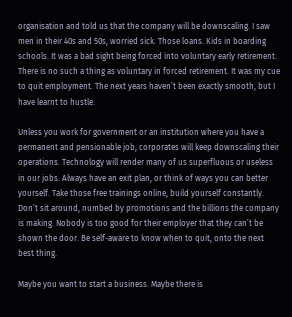organisation and told us that the company will be downscaling. I saw men in their 40s and 50s, worried sick. Those loans. Kids in boarding schools. It was a bad sight being forced into voluntary early retirement. There is no such a thing as voluntary in forced retirement. It was my cue to quit employment. The next years haven’t been exactly smooth, but I have learnt to hustle.

Unless you work for government or an institution where you have a permanent and pensionable job, corporates will keep downscaling their operations. Technology will render many of us superfluous or useless in our jobs. Always have an exit plan, or think of ways you can better yourself. Take those free trainings online, build yourself constantly. Don’t sit around, numbed by promotions and the billions the company is making. Nobody is too good for their employer that they can’t be shown the door. Be self-aware to know when to quit, onto the next best thing.

Maybe you want to start a business. Maybe there is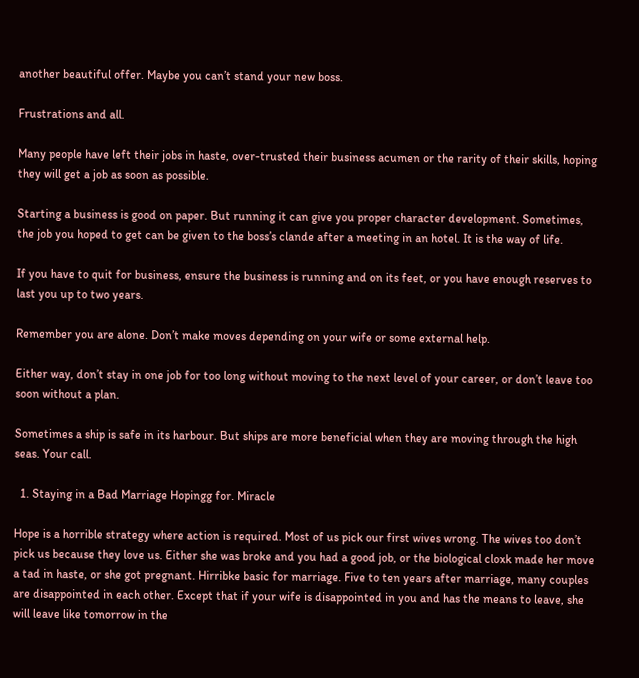another beautiful offer. Maybe you can’t stand your new boss.

Frustrations and all.

Many people have left their jobs in haste, over-trusted their business acumen or the rarity of their skills, hoping they will get a job as soon as possible.

Starting a business is good on paper. But running it can give you proper character development. Sometimes, the job you hoped to get can be given to the boss’s clande after a meeting in an hotel. It is the way of life.

If you have to quit for business, ensure the business is running and on its feet, or you have enough reserves to last you up to two years.

Remember you are alone. Don’t make moves depending on your wife or some external help.

Either way, don’t stay in one job for too long without moving to the next level of your career, or don’t leave too soon without a plan.

Sometimes a ship is safe in its harbour. But ships are more beneficial when they are moving through the high seas. Your call.

  1. Staying in a Bad Marriage Hopingg for. Miracle

Hope is a horrible strategy where action is required. Most of us pick our first wives wrong. The wives too don’t pick us because they love us. Either she was broke and you had a good job, or the biological cloxk made her move a tad in haste, or she got pregnant. Hirribke basic for marriage. Five to ten years after marriage, many couples are disappointed in each other. Except that if your wife is disappointed in you and has the means to leave, she will leave like tomorrow in the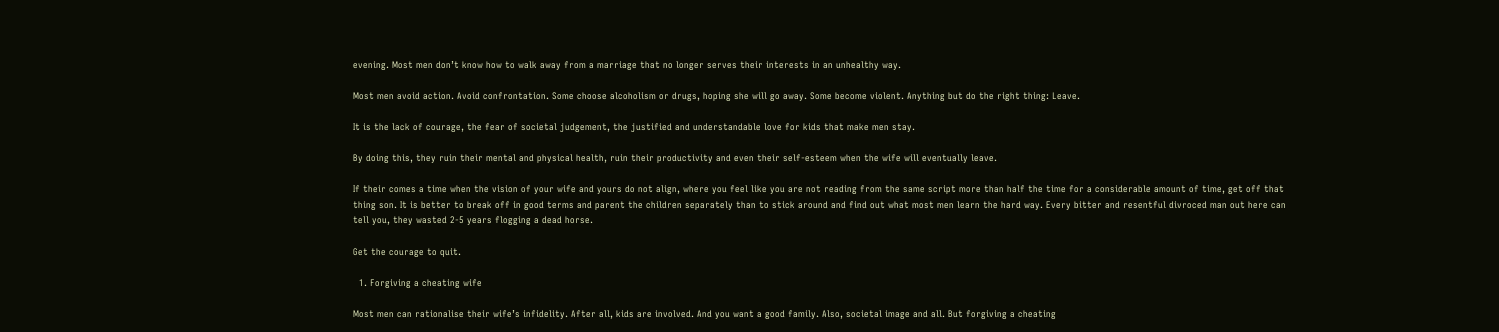evening. Most men don’t know how to walk away from a marriage that no longer serves their interests in an unhealthy way.

Most men avoid action. Avoid confrontation. Some choose alcoholism or drugs, hoping she will go away. Some become violent. Anything but do the right thing: Leave.

It is the lack of courage, the fear of societal judgement, the justified and understandable love for kids that make men stay.

By doing this, they ruin their mental and physical health, ruin their productivity and even their self-esteem when the wife will eventually leave.

If their comes a time when the vision of your wife and yours do not align, where you feel like you are not reading from the same script more than half the time for a considerable amount of time, get off that thing son. It is better to break off in good terms and parent the children separately than to stick around and find out what most men learn the hard way. Every bitter and resentful divroced man out here can tell you, they wasted 2-5 years flogging a dead horse.

Get the courage to quit.

  1. Forgiving a cheating wife

Most men can rationalise their wife’s infidelity. After all, kids are involved. And you want a good family. Also, societal image and all. But forgiving a cheating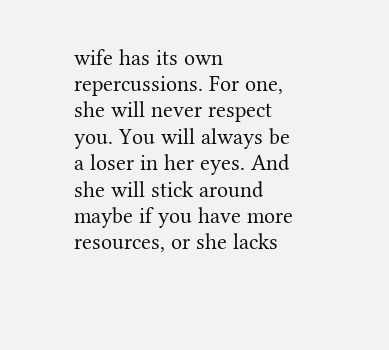wife has its own repercussions. For one, she will never respect you. You will always be a loser in her eyes. And she will stick around maybe if you have more resources, or she lacks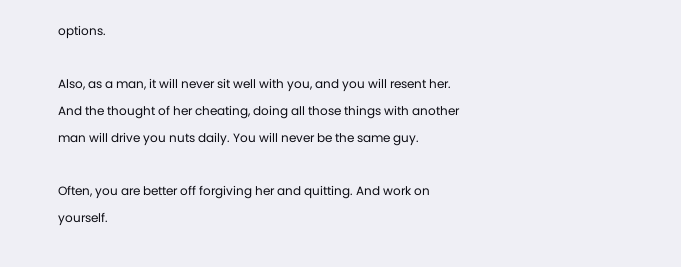options.

Also, as a man, it will never sit well with you, and you will resent her. And the thought of her cheating, doing all those things with another man will drive you nuts daily. You will never be the same guy.

Often, you are better off forgiving her and quitting. And work on yourself.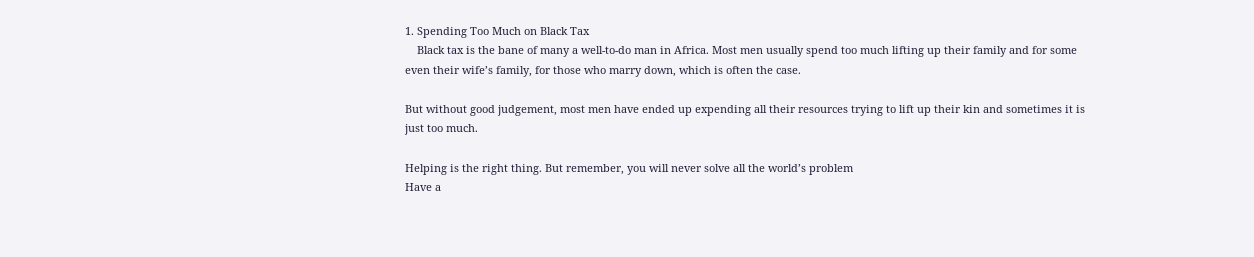1. Spending Too Much on Black Tax
    Black tax is the bane of many a well-to-do man in Africa. Most men usually spend too much lifting up their family and for some even their wife’s family, for those who marry down, which is often the case.

But without good judgement, most men have ended up expending all their resources trying to lift up their kin and sometimes it is just too much.

Helping is the right thing. But remember, you will never solve all the world’s problem
Have a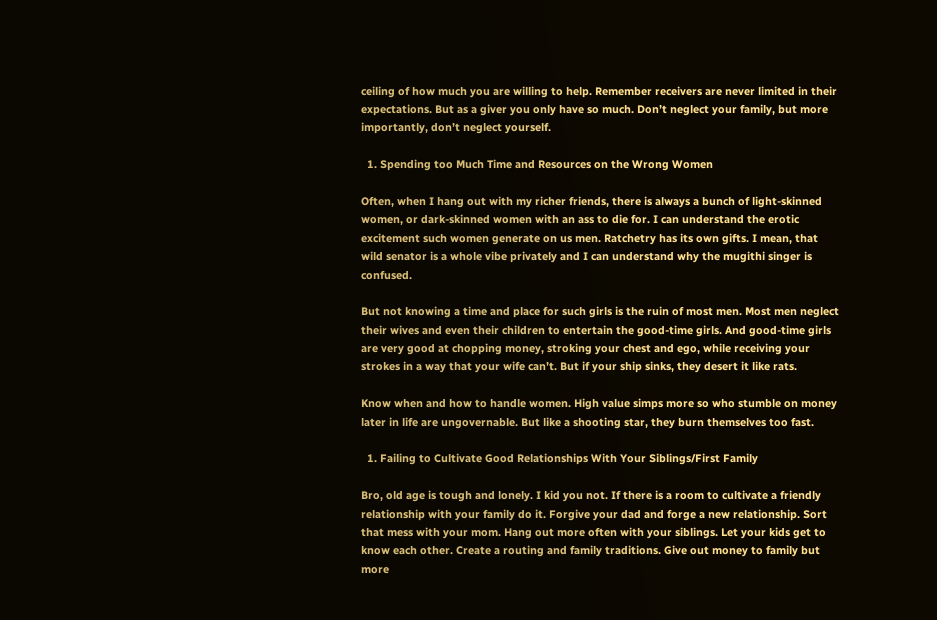ceiling of how much you are willing to help. Remember receivers are never limited in their expectations. But as a giver you only have so much. Don’t neglect your family, but more importantly, don’t neglect yourself.

  1. Spending too Much Time and Resources on the Wrong Women

Often, when I hang out with my richer friends, there is always a bunch of light-skinned women, or dark-skinned women with an ass to die for. I can understand the erotic excitement such women generate on us men. Ratchetry has its own gifts. I mean, that wild senator is a whole vibe privately and I can understand why the mugithi singer is confused.

But not knowing a time and place for such girls is the ruin of most men. Most men neglect their wives and even their children to entertain the good-time girls. And good-time girls are very good at chopping money, stroking your chest and ego, while receiving your strokes in a way that your wife can’t. But if your ship sinks, they desert it like rats.

Know when and how to handle women. High value simps more so who stumble on money later in life are ungovernable. But like a shooting star, they burn themselves too fast.

  1. Failing to Cultivate Good Relationships With Your Siblings/First Family

Bro, old age is tough and lonely. I kid you not. If there is a room to cultivate a friendly relationship with your family do it. Forgive your dad and forge a new relationship. Sort that mess with your mom. Hang out more often with your siblings. Let your kids get to know each other. Create a routing and family traditions. Give out money to family but more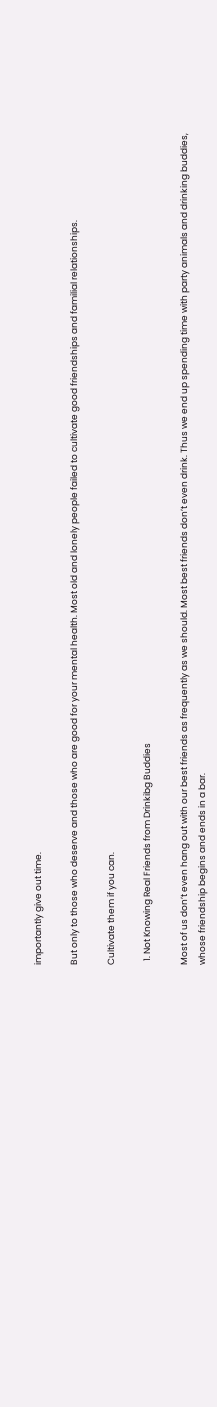importantly give out time.

But only to those who deserve and those who are good for your mental health. Most old and lonely people failed to cultivate good friendships and familial relationships.

Cultivate them if you can.

  1. Not Knowing Real Friends from Drinkibg Buddies

Most of us don’t even hang out with our best friends as frequently as we should. Most best friends don’t even drink. Thus we end up spending time with party animals and drinking buddies, whose friendship begins and ends in a bar.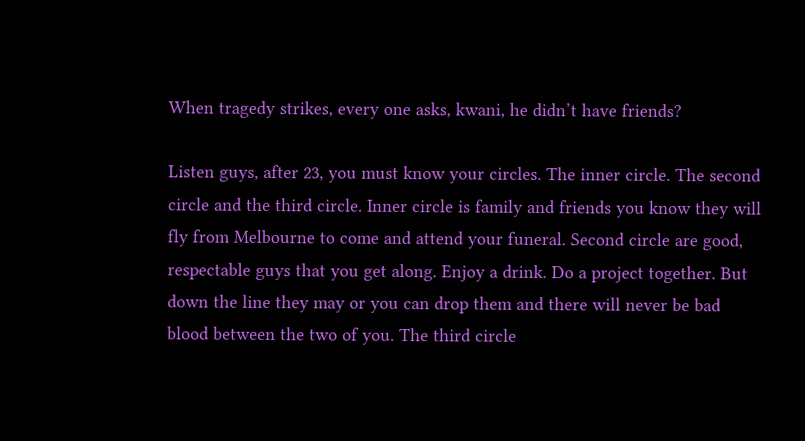When tragedy strikes, every one asks, kwani, he didn’t have friends?

Listen guys, after 23, you must know your circles. The inner circle. The second circle and the third circle. Inner circle is family and friends you know they will fly from Melbourne to come and attend your funeral. Second circle are good, respectable guys that you get along. Enjoy a drink. Do a project together. But down the line they may or you can drop them and there will never be bad blood between the two of you. The third circle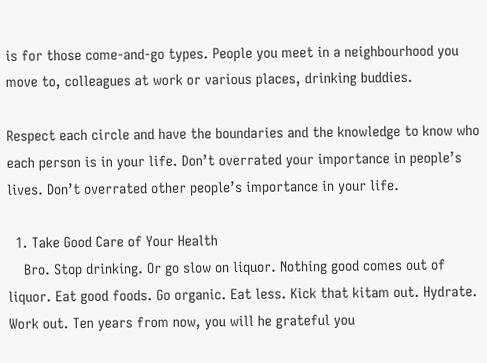is for those come-and-go types. People you meet in a neighbourhood you move to, colleagues at work or various places, drinking buddies.

Respect each circle and have the boundaries and the knowledge to know who each person is in your life. Don’t overrated your importance in people’s lives. Don’t overrated other people’s importance in your life.

  1. Take Good Care of Your Health
    Bro. Stop drinking. Or go slow on liquor. Nothing good comes out of liquor. Eat good foods. Go organic. Eat less. Kick that kitam out. Hydrate. Work out. Ten years from now, you will he grateful you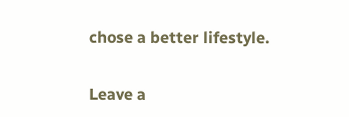chose a better lifestyle.

Leave a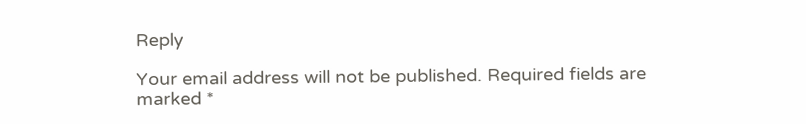Reply

Your email address will not be published. Required fields are marked *